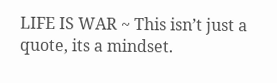LIFE IS WAR ~ This isn’t just a quote, its a mindset.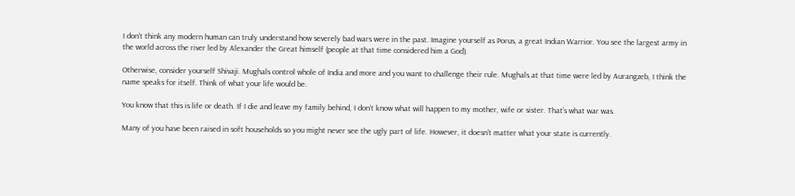I don’t think any modern human can truly understand how severely bad wars were in the past. Imagine yourself as Porus, a great Indian Warrior. You see the largest army in the world across the river led by Alexander the Great himself (people at that time considered him a God).

Otherwise, consider yourself Shivaji. Mughals control whole of India and more and you want to challenge their rule. Mughals at that time were led by Aurangzeb, I think the name speaks for itself. Think of what your life would be.

You know that this is life or death. If I die and leave my family behind, I don’t know what will happen to my mother, wife or sister. That’s what war was.

Many of you have been raised in soft households so you might never see the ugly part of life. However, it doesn’t matter what your state is currently.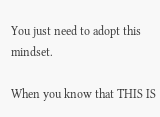You just need to adopt this mindset.

When you know that THIS IS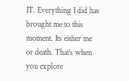IT. Everything I did has brought me to this moment. Its either me or death. That’s when you explore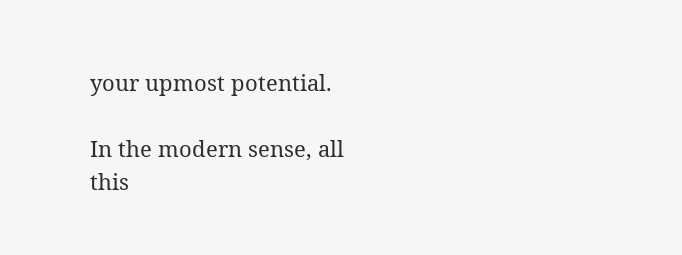your upmost potential.

In the modern sense, all this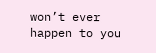won’t ever happen to you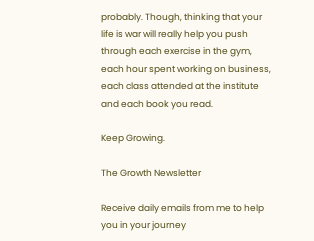probably. Though, thinking that your life is war will really help you push through each exercise in the gym, each hour spent working on business, each class attended at the institute and each book you read.

Keep Growing.

The Growth Newsletter

Receive daily emails from me to help you in your journey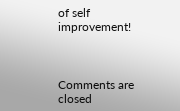of self improvement!



Comments are closed